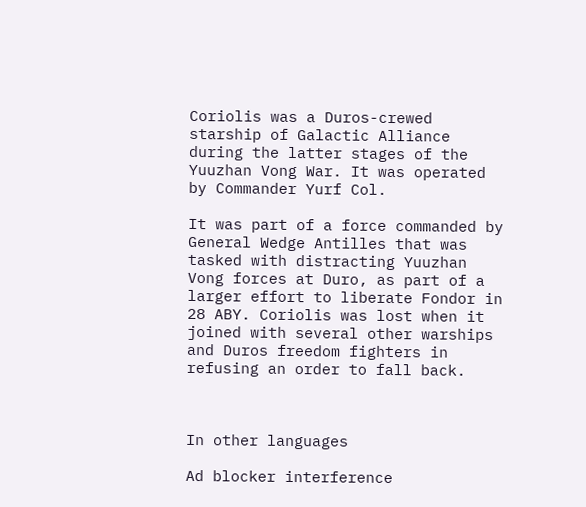Coriolis was a Duros-crewed starship of Galactic Alliance during the latter stages of the Yuuzhan Vong War. It was operated by Commander Yurf Col.

It was part of a force commanded by General Wedge Antilles that was tasked with distracting Yuuzhan Vong forces at Duro, as part of a larger effort to liberate Fondor in 28 ABY. Coriolis was lost when it joined with several other warships and Duros freedom fighters in refusing an order to fall back.



In other languages

Ad blocker interference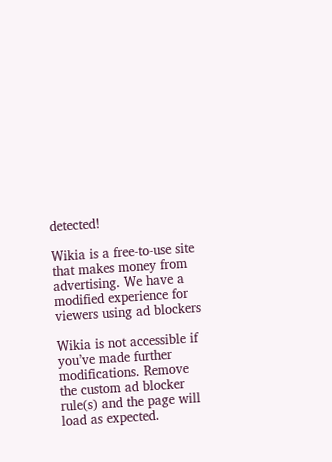detected!

Wikia is a free-to-use site that makes money from advertising. We have a modified experience for viewers using ad blockers

Wikia is not accessible if you’ve made further modifications. Remove the custom ad blocker rule(s) and the page will load as expected.